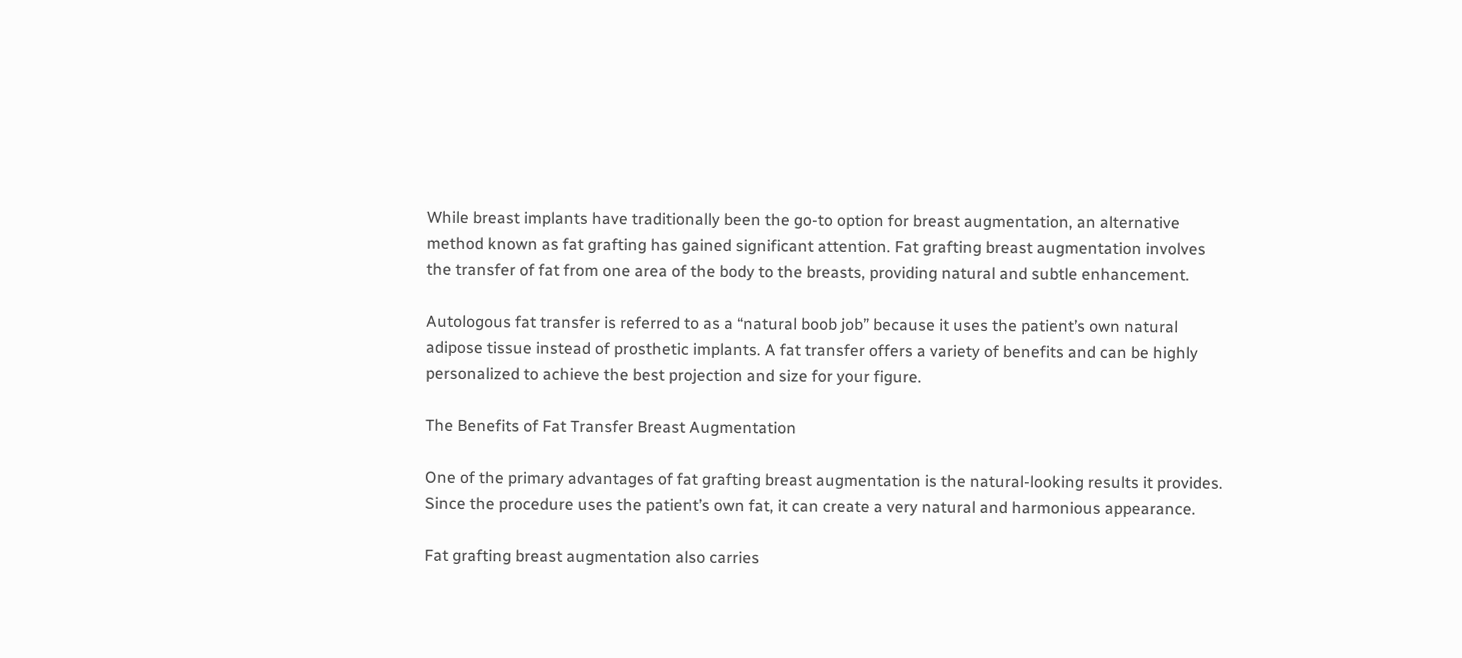While breast implants have traditionally been the go-to option for breast augmentation, an alternative method known as fat grafting has gained significant attention. Fat grafting breast augmentation involves the transfer of fat from one area of the body to the breasts, providing natural and subtle enhancement.

Autologous fat transfer is referred to as a “natural boob job” because it uses the patient’s own natural adipose tissue instead of prosthetic implants. A fat transfer offers a variety of benefits and can be highly personalized to achieve the best projection and size for your figure.

The Benefits of Fat Transfer Breast Augmentation

One of the primary advantages of fat grafting breast augmentation is the natural-looking results it provides. Since the procedure uses the patient’s own fat, it can create a very natural and harmonious appearance.

Fat grafting breast augmentation also carries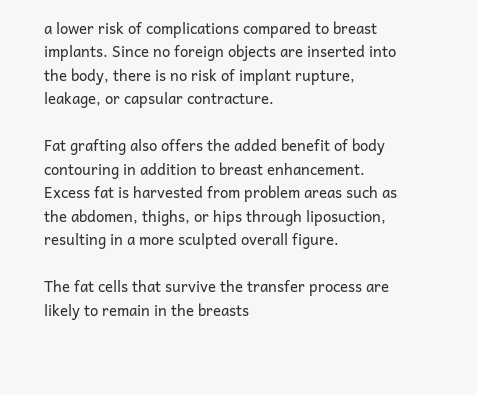a lower risk of complications compared to breast implants. Since no foreign objects are inserted into the body, there is no risk of implant rupture, leakage, or capsular contracture.

Fat grafting also offers the added benefit of body contouring in addition to breast enhancement. Excess fat is harvested from problem areas such as the abdomen, thighs, or hips through liposuction, resulting in a more sculpted overall figure.

The fat cells that survive the transfer process are likely to remain in the breasts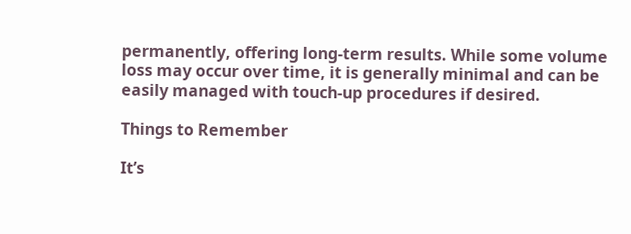permanently, offering long-term results. While some volume loss may occur over time, it is generally minimal and can be easily managed with touch-up procedures if desired.

Things to Remember

It’s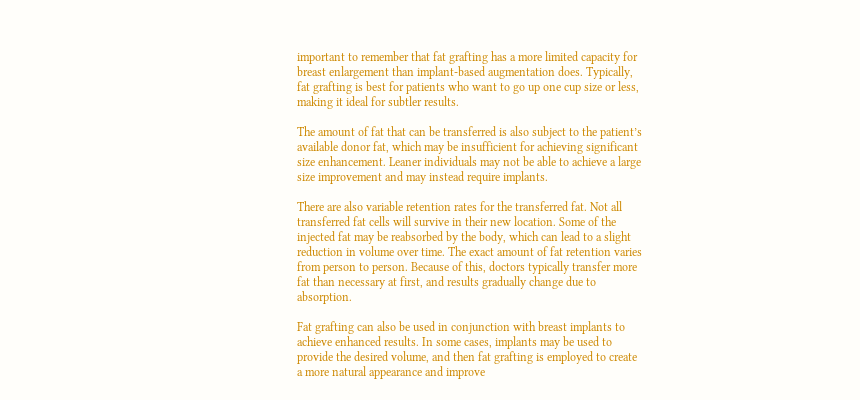important to remember that fat grafting has a more limited capacity for breast enlargement than implant-based augmentation does. Typically, fat grafting is best for patients who want to go up one cup size or less, making it ideal for subtler results.

The amount of fat that can be transferred is also subject to the patient’s available donor fat, which may be insufficient for achieving significant size enhancement. Leaner individuals may not be able to achieve a large size improvement and may instead require implants.

There are also variable retention rates for the transferred fat. Not all transferred fat cells will survive in their new location. Some of the injected fat may be reabsorbed by the body, which can lead to a slight reduction in volume over time. The exact amount of fat retention varies from person to person. Because of this, doctors typically transfer more fat than necessary at first, and results gradually change due to absorption.

Fat grafting can also be used in conjunction with breast implants to achieve enhanced results. In some cases, implants may be used to provide the desired volume, and then fat grafting is employed to create a more natural appearance and improve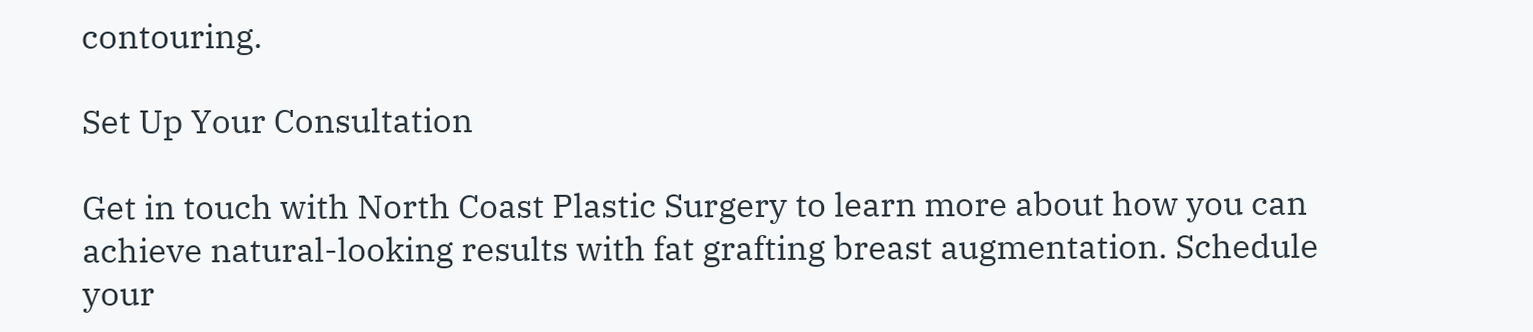contouring.

Set Up Your Consultation

Get in touch with North Coast Plastic Surgery to learn more about how you can achieve natural-looking results with fat grafting breast augmentation. Schedule your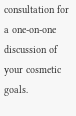consultation for a one-on-one discussion of your cosmetic goals.